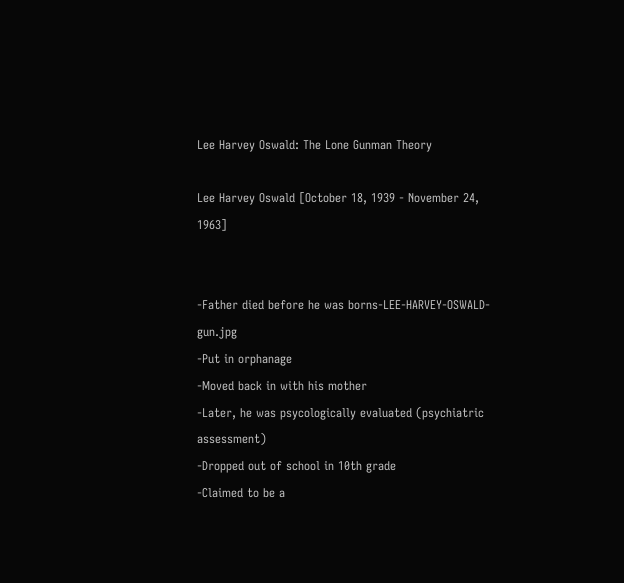Lee Harvey Oswald: The Lone Gunman Theory

Lee Harvey Oswald [October 18, 1939 - November 24, 1963]


-Father died before he was borns-LEE-HARVEY-OSWALD-gun.jpg
-Put in orphanage
-Moved back in with his mother
-Later, he was psycologically evaluated (psychiatric assessment)
-Dropped out of school in 10th grade
-Claimed to be a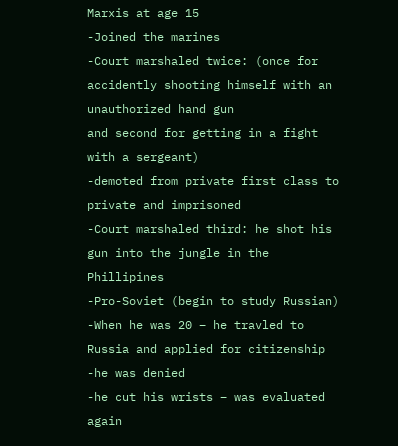Marxis at age 15
-Joined the marines
-Court marshaled twice: (once for accidently shooting himself with an unauthorized hand gun
and second for getting in a fight with a sergeant)
-demoted from private first class to private and imprisoned
-Court marshaled third: he shot his gun into the jungle in the Phillipines
-Pro-Soviet (begin to study Russian)
-When he was 20 – he travled to Russia and applied for citizenship
-he was denied
-he cut his wrists – was evaluated again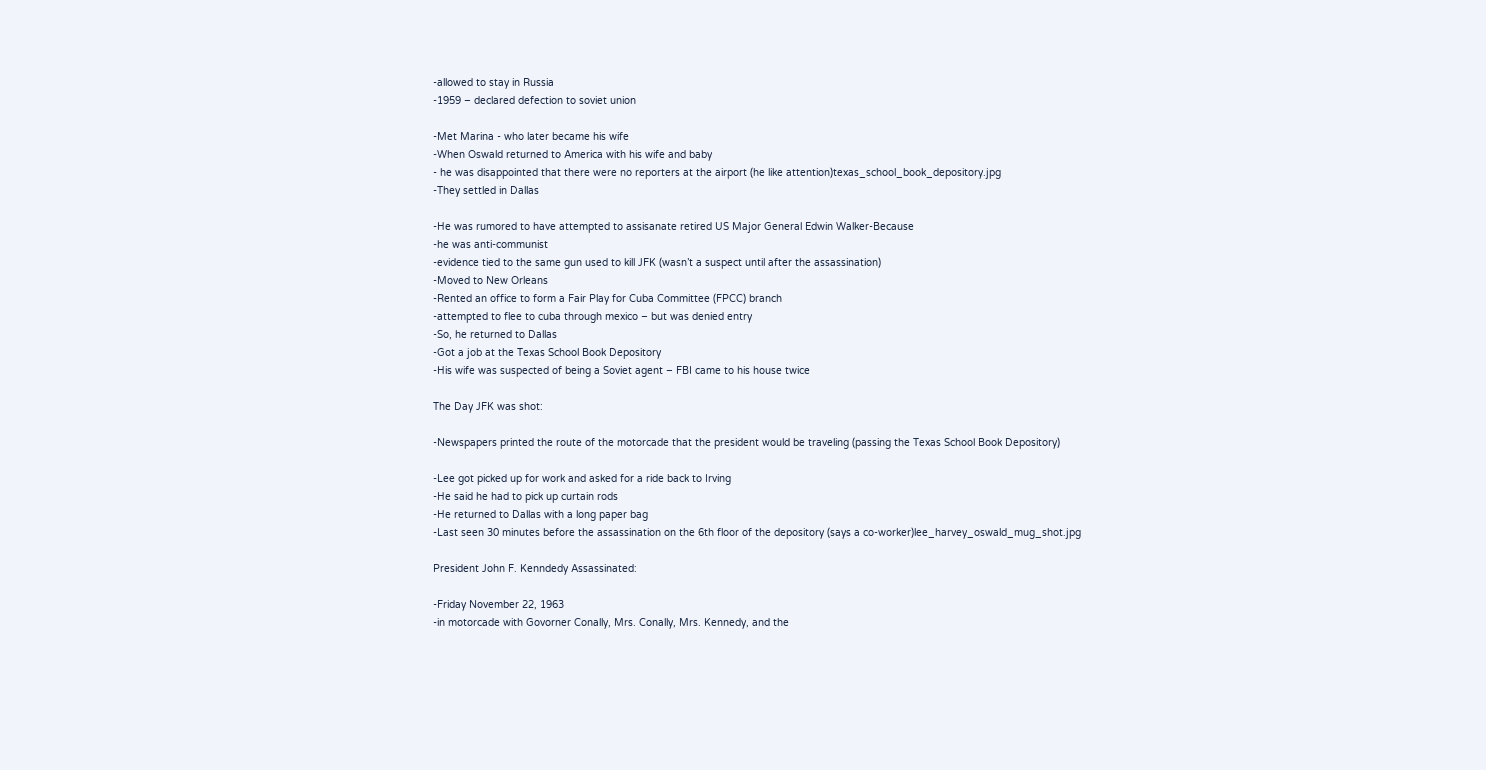-allowed to stay in Russia
-1959 – declared defection to soviet union

-Met Marina - who later became his wife
-When Oswald returned to America with his wife and baby
- he was disappointed that there were no reporters at the airport (he like attention)texas_school_book_depository.jpg
-They settled in Dallas

-He was rumored to have attempted to assisanate retired US Major General Edwin Walker-Because
-he was anti-communist
-evidence tied to the same gun used to kill JFK (wasn’t a suspect until after the assassination)
-Moved to New Orleans
-Rented an office to form a Fair Play for Cuba Committee (FPCC) branch
-attempted to flee to cuba through mexico – but was denied entry
-So, he returned to Dallas
-Got a job at the Texas School Book Depository
-His wife was suspected of being a Soviet agent – FBI came to his house twice

The Day JFK was shot:

-Newspapers printed the route of the motorcade that the president would be traveling (passing the Texas School Book Depository)

-Lee got picked up for work and asked for a ride back to Irving
-He said he had to pick up curtain rods
-He returned to Dallas with a long paper bag
-Last seen 30 minutes before the assassination on the 6th floor of the depository (says a co-worker)lee_harvey_oswald_mug_shot.jpg

President John F. Kenndedy Assassinated:

-Friday November 22, 1963
-in motorcade with Govorner Conally, Mrs. Conally, Mrs. Kennedy, and the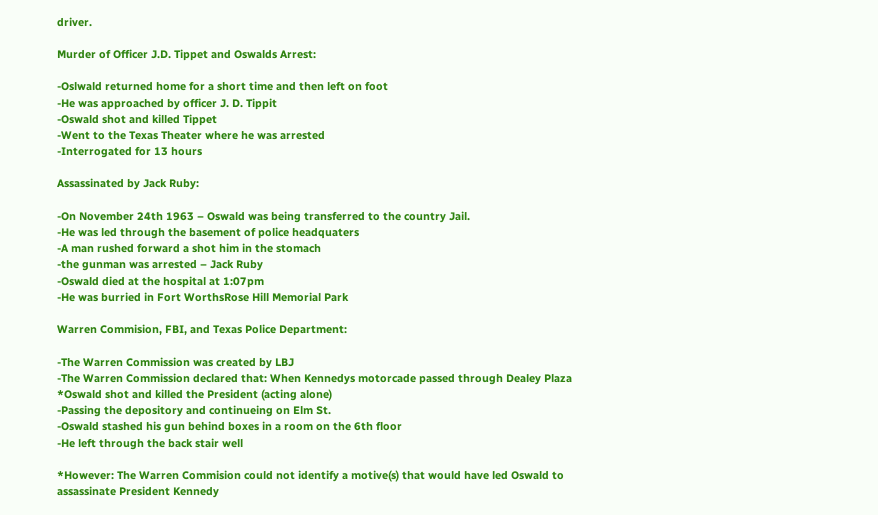driver.

Murder of Officer J.D. Tippet and Oswalds Arrest:

-Oslwald returned home for a short time and then left on foot
-He was approached by officer J. D. Tippit
-Oswald shot and killed Tippet
-Went to the Texas Theater where he was arrested
-Interrogated for 13 hours

Assassinated by Jack Ruby:

-On November 24th 1963 – Oswald was being transferred to the country Jail.
-He was led through the basement of police headquaters
-A man rushed forward a shot him in the stomach
-the gunman was arrested – Jack Ruby
-Oswald died at the hospital at 1:07pm
-He was burried in Fort WorthsRose Hill Memorial Park

Warren Commision, FBI, and Texas Police Department:

-The Warren Commission was created by LBJ
-The Warren Commission declared that: When Kennedys motorcade passed through Dealey Plaza
*Oswald shot and killed the President (acting alone)
-Passing the depository and continueing on Elm St.
-Oswald stashed his gun behind boxes in a room on the 6th floor
-He left through the back stair well

*However: The Warren Commision could not identify a motive(s) that would have led Oswald to assassinate President Kennedy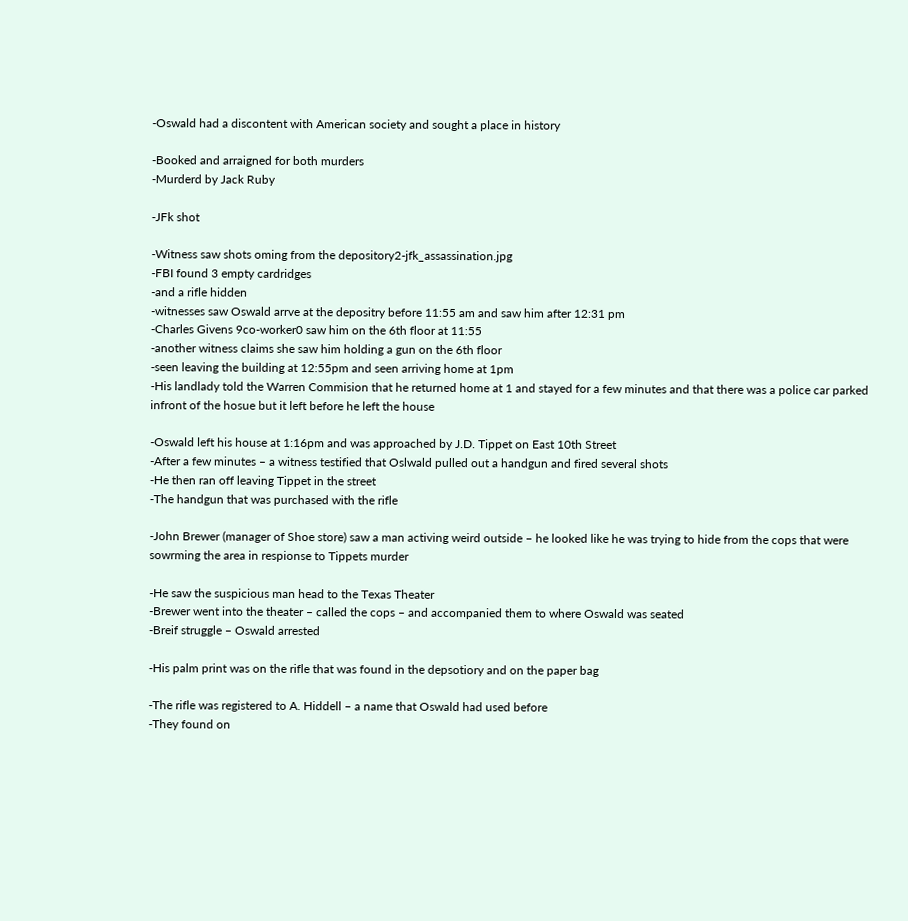-Oswald had a discontent with American society and sought a place in history

-Booked and arraigned for both murders
-Murderd by Jack Ruby

-JFk shot

-Witness saw shots oming from the depository2-jfk_assassination.jpg
-FBI found 3 empty cardridges
-and a rifle hidden
-witnesses saw Oswald arrve at the depositry before 11:55 am and saw him after 12:31 pm
-Charles Givens 9co-worker0 saw him on the 6th floor at 11:55
-another witness claims she saw him holding a gun on the 6th floor
-seen leaving the building at 12:55pm and seen arriving home at 1pm
-His landlady told the Warren Commision that he returned home at 1 and stayed for a few minutes and that there was a police car parked infront of the hosue but it left before he left the house

-Oswald left his house at 1:16pm and was approached by J.D. Tippet on East 10th Street
-After a few minutes – a witness testified that Oslwald pulled out a handgun and fired several shots
-He then ran off leaving Tippet in the street
-The handgun that was purchased with the rifle

-John Brewer (manager of Shoe store) saw a man activing weird outside – he looked like he was trying to hide from the cops that were sowrming the area in respionse to Tippets murder

-He saw the suspicious man head to the Texas Theater
-Brewer went into the theater – called the cops – and accompanied them to where Oswald was seated
-Breif struggle – Oswald arrested

-His palm print was on the rifle that was found in the depsotiory and on the paper bag

-The rifle was registered to A. Hiddell – a name that Oswald had used before
-They found on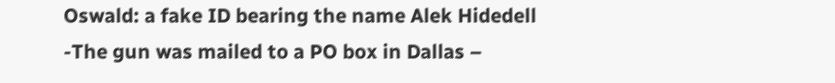Oswald: a fake ID bearing the name Alek Hidedell
-The gun was mailed to a PO box in Dallas –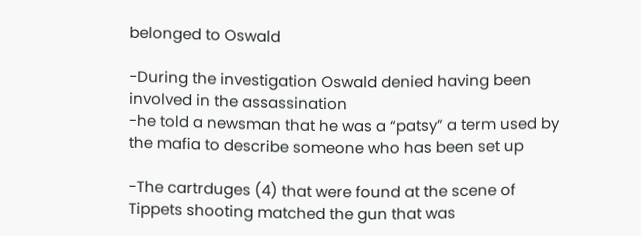belonged to Oswald

-During the investigation Oswald denied having been involved in the assassination
-he told a newsman that he was a “patsy” a term used by the mafia to describe someone who has been set up

-The cartrduges (4) that were found at the scene of Tippets shooting matched the gun that was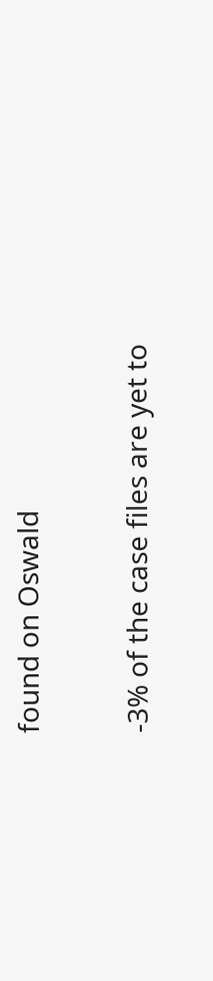found on Oswald


-3% of the case files are yet to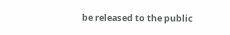be released to the public